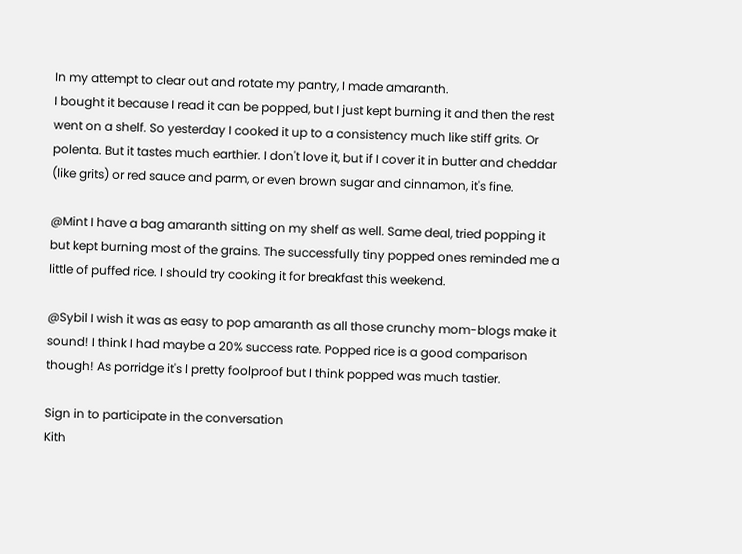In my attempt to clear out and rotate my pantry, I made amaranth.
I bought it because I read it can be popped, but I just kept burning it and then the rest went on a shelf. So yesterday I cooked it up to a consistency much like stiff grits. Or polenta. But it tastes much earthier. I don't love it, but if I cover it in butter and cheddar (like grits) or red sauce and parm, or even brown sugar and cinnamon, it's fine.

@Mint I have a bag amaranth sitting on my shelf as well. Same deal, tried popping it but kept burning most of the grains. The successfully tiny popped ones reminded me a little of puffed rice. I should try cooking it for breakfast this weekend.

@Sybil I wish it was as easy to pop amaranth as all those crunchy mom-blogs make it sound! I think I had maybe a 20% success rate. Popped rice is a good comparison though! As porridge it's l pretty foolproof but I think popped was much tastier.

Sign in to participate in the conversation
Kith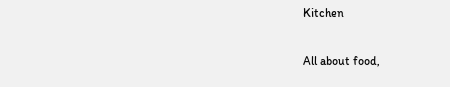Kitchen

All about food,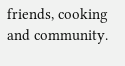friends, cooking and community.